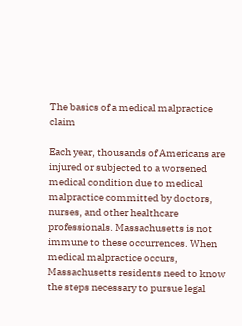The basics of a medical malpractice claim

Each year, thousands of Americans are injured or subjected to a worsened medical condition due to medical malpractice committed by doctors, nurses, and other healthcare professionals. Massachusetts is not immune to these occurrences. When medical malpractice occurs, Massachusetts residents need to know the steps necessary to pursue legal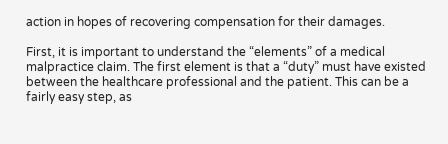action in hopes of recovering compensation for their damages.

First, it is important to understand the “elements” of a medical malpractice claim. The first element is that a “duty” must have existed between the healthcare professional and the patient. This can be a fairly easy step, as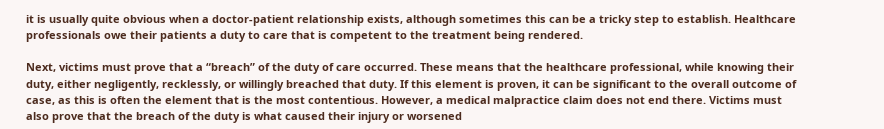it is usually quite obvious when a doctor-patient relationship exists, although sometimes this can be a tricky step to establish. Healthcare professionals owe their patients a duty to care that is competent to the treatment being rendered.

Next, victims must prove that a “breach” of the duty of care occurred. These means that the healthcare professional, while knowing their duty, either negligently, recklessly, or willingly breached that duty. If this element is proven, it can be significant to the overall outcome of case, as this is often the element that is the most contentious. However, a medical malpractice claim does not end there. Victims must also prove that the breach of the duty is what caused their injury or worsened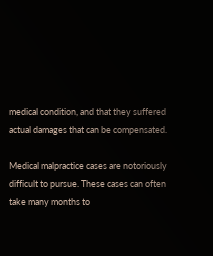medical condition, and that they suffered actual damages that can be compensated.

Medical malpractice cases are notoriously difficult to pursue. These cases can often take many months to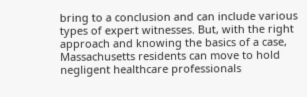bring to a conclusion and can include various types of expert witnesses. But, with the right approach and knowing the basics of a case, Massachusetts residents can move to hold negligent healthcare professionals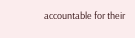accountable for their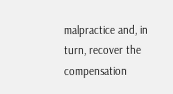malpractice and, in turn, recover the compensation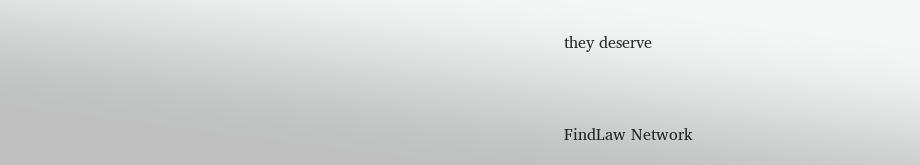they deserve


FindLaw Network